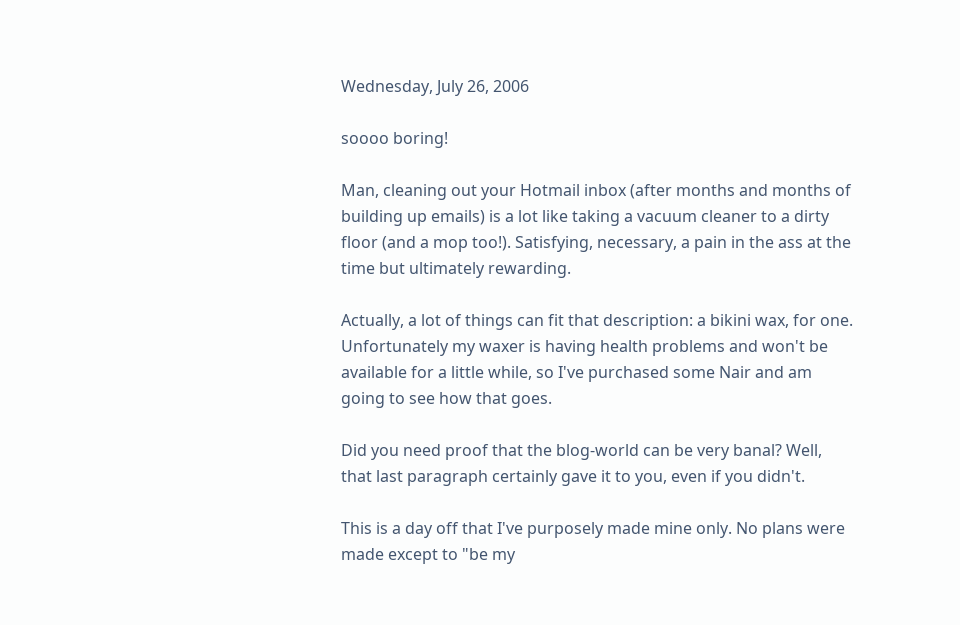Wednesday, July 26, 2006

soooo boring!

Man, cleaning out your Hotmail inbox (after months and months of building up emails) is a lot like taking a vacuum cleaner to a dirty floor (and a mop too!). Satisfying, necessary, a pain in the ass at the time but ultimately rewarding.

Actually, a lot of things can fit that description: a bikini wax, for one. Unfortunately my waxer is having health problems and won't be available for a little while, so I've purchased some Nair and am going to see how that goes.

Did you need proof that the blog-world can be very banal? Well, that last paragraph certainly gave it to you, even if you didn't.

This is a day off that I've purposely made mine only. No plans were made except to "be my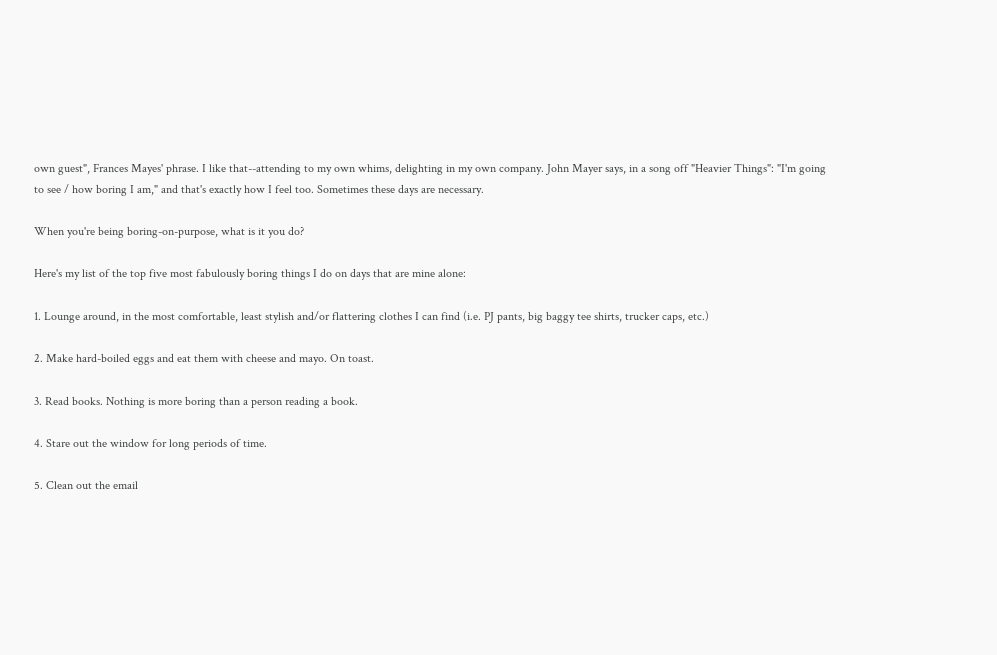own guest", Frances Mayes' phrase. I like that--attending to my own whims, delighting in my own company. John Mayer says, in a song off "Heavier Things": "I'm going to see / how boring I am," and that's exactly how I feel too. Sometimes these days are necessary.

When you're being boring-on-purpose, what is it you do?

Here's my list of the top five most fabulously boring things I do on days that are mine alone:

1. Lounge around, in the most comfortable, least stylish and/or flattering clothes I can find (i.e. PJ pants, big baggy tee shirts, trucker caps, etc.)

2. Make hard-boiled eggs and eat them with cheese and mayo. On toast.

3. Read books. Nothing is more boring than a person reading a book.

4. Stare out the window for long periods of time.

5. Clean out the email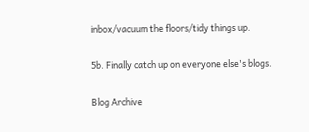inbox/vacuum the floors/tidy things up.

5b. Finally catch up on everyone else's blogs.

Blog Archive